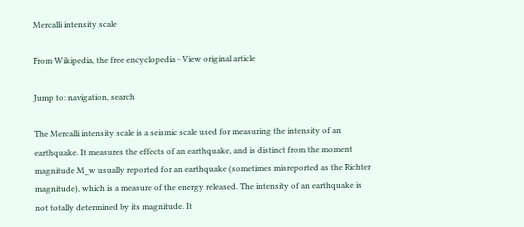Mercalli intensity scale

From Wikipedia, the free encyclopedia - View original article

Jump to: navigation, search

The Mercalli intensity scale is a seismic scale used for measuring the intensity of an earthquake. It measures the effects of an earthquake, and is distinct from the moment magnitude M_w usually reported for an earthquake (sometimes misreported as the Richter magnitude), which is a measure of the energy released. The intensity of an earthquake is not totally determined by its magnitude. It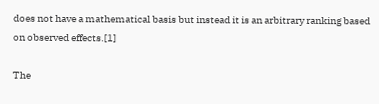does not have a mathematical basis but instead it is an arbitrary ranking based on observed effects.[1]

The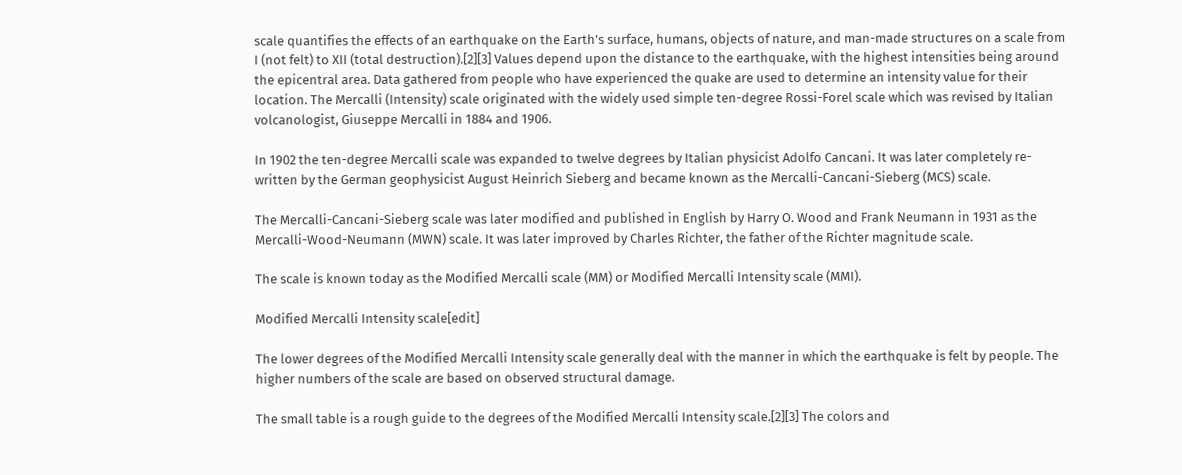scale quantifies the effects of an earthquake on the Earth's surface, humans, objects of nature, and man-made structures on a scale from I (not felt) to XII (total destruction).[2][3] Values depend upon the distance to the earthquake, with the highest intensities being around the epicentral area. Data gathered from people who have experienced the quake are used to determine an intensity value for their location. The Mercalli (Intensity) scale originated with the widely used simple ten-degree Rossi-Forel scale which was revised by Italian volcanologist, Giuseppe Mercalli in 1884 and 1906.

In 1902 the ten-degree Mercalli scale was expanded to twelve degrees by Italian physicist Adolfo Cancani. It was later completely re-written by the German geophysicist August Heinrich Sieberg and became known as the Mercalli-Cancani-Sieberg (MCS) scale.

The Mercalli-Cancani-Sieberg scale was later modified and published in English by Harry O. Wood and Frank Neumann in 1931 as the Mercalli-Wood-Neumann (MWN) scale. It was later improved by Charles Richter, the father of the Richter magnitude scale.

The scale is known today as the Modified Mercalli scale (MM) or Modified Mercalli Intensity scale (MMI).

Modified Mercalli Intensity scale[edit]

The lower degrees of the Modified Mercalli Intensity scale generally deal with the manner in which the earthquake is felt by people. The higher numbers of the scale are based on observed structural damage.

The small table is a rough guide to the degrees of the Modified Mercalli Intensity scale.[2][3] The colors and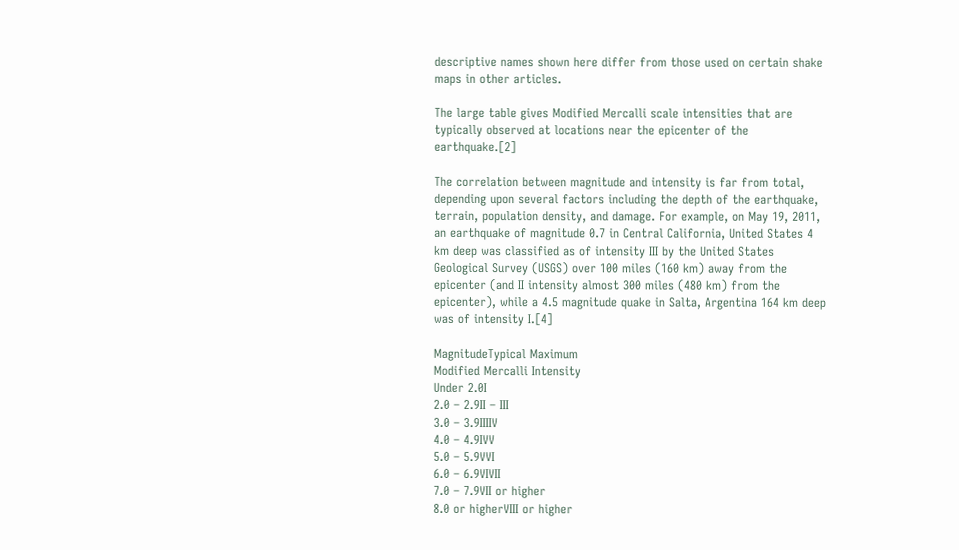descriptive names shown here differ from those used on certain shake maps in other articles.

The large table gives Modified Mercalli scale intensities that are typically observed at locations near the epicenter of the earthquake.[2]

The correlation between magnitude and intensity is far from total, depending upon several factors including the depth of the earthquake, terrain, population density, and damage. For example, on May 19, 2011, an earthquake of magnitude 0.7 in Central California, United States 4 km deep was classified as of intensity III by the United States Geological Survey (USGS) over 100 miles (160 km) away from the epicenter (and II intensity almost 300 miles (480 km) from the epicenter), while a 4.5 magnitude quake in Salta, Argentina 164 km deep was of intensity I.[4]

MagnitudeTypical Maximum
Modified Mercalli Intensity
Under 2.0I
2.0 – 2.9II – III
3.0 – 3.9IIIIV
4.0 – 4.9IVV
5.0 – 5.9VVI
6.0 – 6.9VIVII
7.0 – 7.9VII or higher
8.0 or higherVIII or higher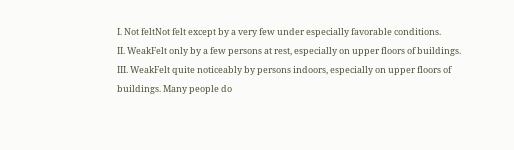I. Not feltNot felt except by a very few under especially favorable conditions.
II. WeakFelt only by a few persons at rest, especially on upper floors of buildings.
III. WeakFelt quite noticeably by persons indoors, especially on upper floors of buildings. Many people do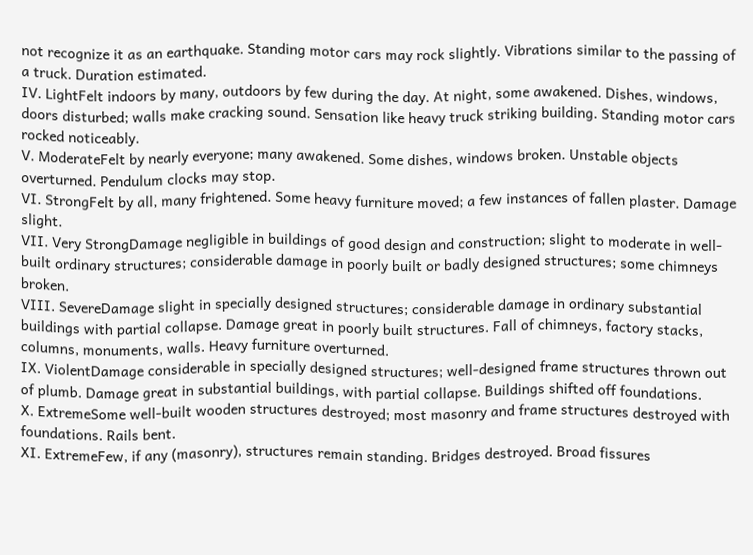not recognize it as an earthquake. Standing motor cars may rock slightly. Vibrations similar to the passing of a truck. Duration estimated.
IV. LightFelt indoors by many, outdoors by few during the day. At night, some awakened. Dishes, windows, doors disturbed; walls make cracking sound. Sensation like heavy truck striking building. Standing motor cars rocked noticeably.
V. ModerateFelt by nearly everyone; many awakened. Some dishes, windows broken. Unstable objects overturned. Pendulum clocks may stop.
VI. StrongFelt by all, many frightened. Some heavy furniture moved; a few instances of fallen plaster. Damage slight.
VII. Very StrongDamage negligible in buildings of good design and construction; slight to moderate in well-built ordinary structures; considerable damage in poorly built or badly designed structures; some chimneys broken.
VIII. SevereDamage slight in specially designed structures; considerable damage in ordinary substantial buildings with partial collapse. Damage great in poorly built structures. Fall of chimneys, factory stacks, columns, monuments, walls. Heavy furniture overturned.
IX. ViolentDamage considerable in specially designed structures; well-designed frame structures thrown out of plumb. Damage great in substantial buildings, with partial collapse. Buildings shifted off foundations.
X. ExtremeSome well-built wooden structures destroyed; most masonry and frame structures destroyed with foundations. Rails bent.
XI. ExtremeFew, if any (masonry), structures remain standing. Bridges destroyed. Broad fissures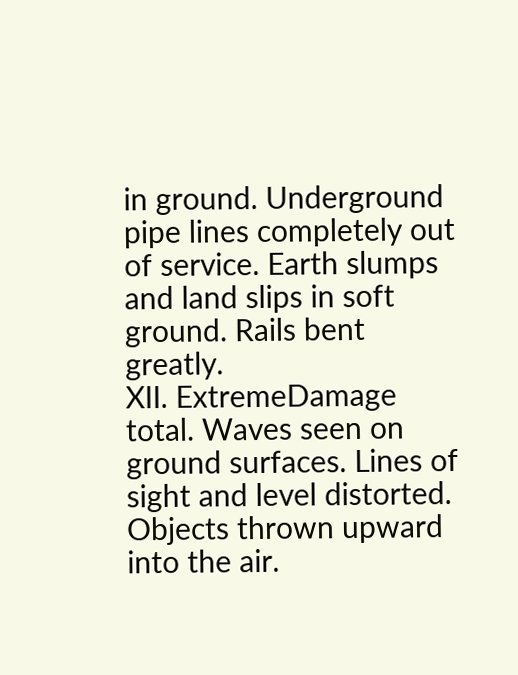in ground. Underground pipe lines completely out of service. Earth slumps and land slips in soft ground. Rails bent greatly.
XII. ExtremeDamage total. Waves seen on ground surfaces. Lines of sight and level distorted. Objects thrown upward into the air.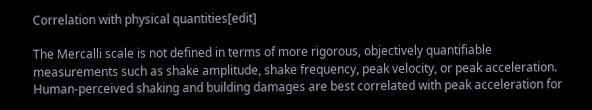Correlation with physical quantities[edit]

The Mercalli scale is not defined in terms of more rigorous, objectively quantifiable measurements such as shake amplitude, shake frequency, peak velocity, or peak acceleration. Human-perceived shaking and building damages are best correlated with peak acceleration for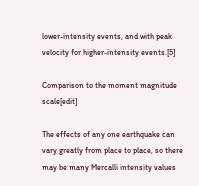lower-intensity events, and with peak velocity for higher-intensity events.[5]

Comparison to the moment magnitude scale[edit]

The effects of any one earthquake can vary greatly from place to place, so there may be many Mercalli intensity values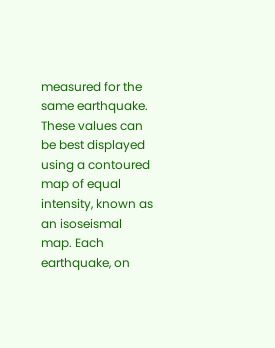measured for the same earthquake. These values can be best displayed using a contoured map of equal intensity, known as an isoseismal map. Each earthquake, on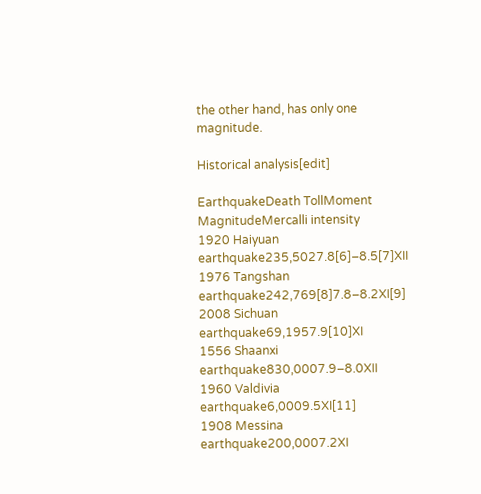the other hand, has only one magnitude.

Historical analysis[edit]

EarthquakeDeath TollMoment MagnitudeMercalli intensity
1920 Haiyuan earthquake235,5027.8[6]–8.5[7]XII
1976 Tangshan earthquake242,769[8]7.8–8.2XI[9]
2008 Sichuan earthquake69,1957.9[10]XI
1556 Shaanxi earthquake830,0007.9–8.0XII
1960 Valdivia earthquake6,0009.5XI[11]
1908 Messina earthquake200,0007.2XI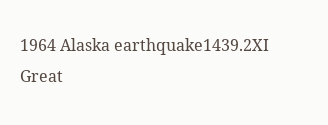1964 Alaska earthquake1439.2XI
Great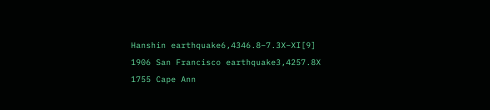Hanshin earthquake6,4346.8–7.3X–XI[9]
1906 San Francisco earthquake3,4257.8X
1755 Cape Ann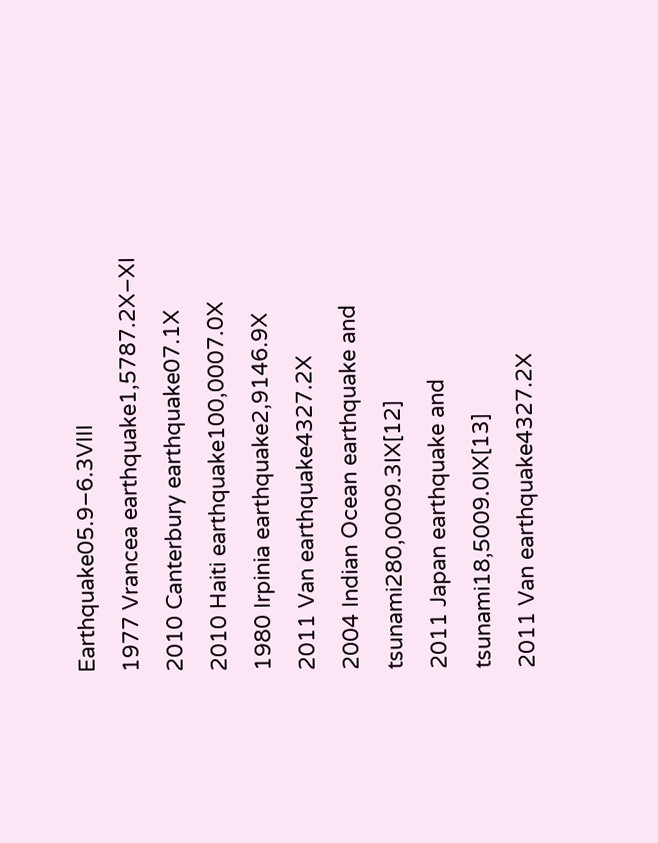Earthquake05.9–6.3VIII
1977 Vrancea earthquake1,5787.2X–XI
2010 Canterbury earthquake07.1X
2010 Haiti earthquake100,0007.0X
1980 Irpinia earthquake2,9146.9X
2011 Van earthquake4327.2X
2004 Indian Ocean earthquake and tsunami280,0009.3IX[12]
2011 Japan earthquake and tsunami18,5009.0IX[13]
2011 Van earthquake4327.2X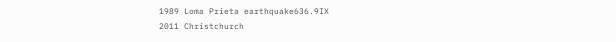1989 Loma Prieta earthquake636.9IX
2011 Christchurch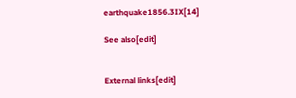earthquake1856.3IX[14]

See also[edit]


External links[edit]